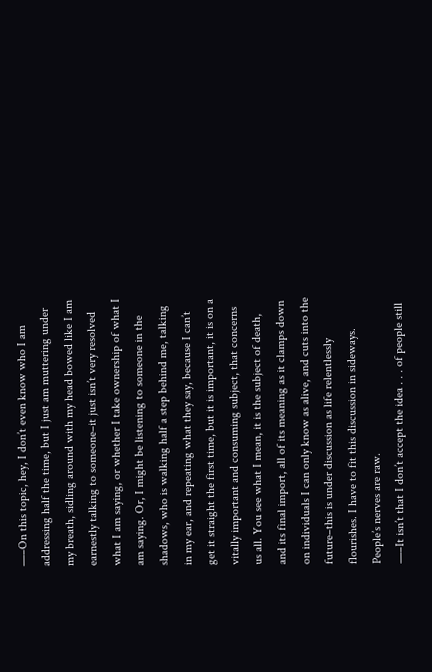—–On this topic, hey, I don’t even know who I am addressing half the time, but I just am muttering under my breath, sidling around with my head bowed like I am earnestly talking to someone–it just isn’t very resolved what I am saying, or whether I take ownership of what I am saying. Or, I might be listening to someone in the shadows, who is walking half a step behind me, talking in my ear, and repeating what they say, because I can’t get it straight the first time, but it is important, it is on a vitally important and consuming subject, that concerns us all. You see what I mean, it is the subject of death, and its final import, all of its meaning as it clamps down on individuals I can only know as alive, and cuts into the future–this is under discussion as life relentlessly flourishes. I have to fit this discussion in sideways. People’s nerves are raw.
—–It isn’t that I don’t accept the idea . . . of people still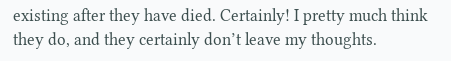existing after they have died. Certainly! I pretty much think they do, and they certainly don’t leave my thoughts.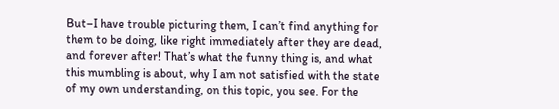But–I have trouble picturing them, I can’t find anything for them to be doing, like right immediately after they are dead, and forever after! That’s what the funny thing is, and what this mumbling is about, why I am not satisfied with the state of my own understanding, on this topic, you see. For the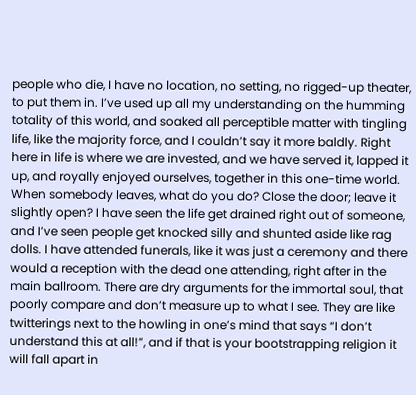people who die, I have no location, no setting, no rigged-up theater, to put them in. I’ve used up all my understanding on the humming totality of this world, and soaked all perceptible matter with tingling life, like the majority force, and I couldn’t say it more baldly. Right here in life is where we are invested, and we have served it, lapped it up, and royally enjoyed ourselves, together in this one-time world. When somebody leaves, what do you do? Close the door; leave it slightly open? I have seen the life get drained right out of someone, and I’ve seen people get knocked silly and shunted aside like rag dolls. I have attended funerals, like it was just a ceremony and there would a reception with the dead one attending, right after in the main ballroom. There are dry arguments for the immortal soul, that poorly compare and don’t measure up to what I see. They are like twitterings next to the howling in one’s mind that says “I don’t understand this at all!”, and if that is your bootstrapping religion it will fall apart in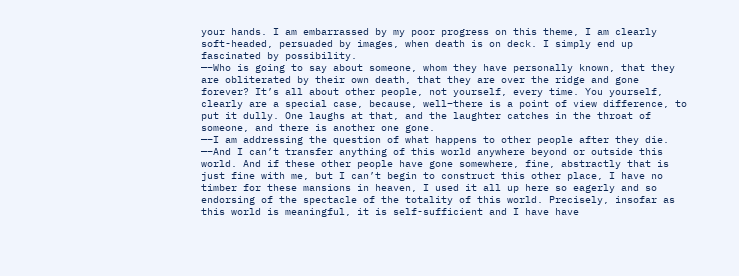your hands. I am embarrassed by my poor progress on this theme, I am clearly soft-headed, persuaded by images, when death is on deck. I simply end up fascinated by possibility.
—–Who is going to say about someone, whom they have personally known, that they are obliterated by their own death, that they are over the ridge and gone forever? It’s all about other people, not yourself, every time. You yourself, clearly are a special case, because, well–there is a point of view difference, to put it dully. One laughs at that, and the laughter catches in the throat of someone, and there is another one gone.
—–I am addressing the question of what happens to other people after they die.
—–And I can’t transfer anything of this world anywhere beyond or outside this world. And if these other people have gone somewhere, fine, abstractly that is just fine with me, but I can’t begin to construct this other place, I have no timber for these mansions in heaven, I used it all up here so eagerly and so endorsing of the spectacle of the totality of this world. Precisely, insofar as this world is meaningful, it is self-sufficient and I have have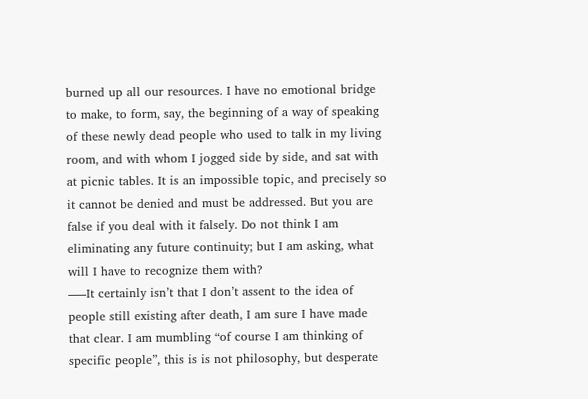burned up all our resources. I have no emotional bridge to make, to form, say, the beginning of a way of speaking of these newly dead people who used to talk in my living room, and with whom I jogged side by side, and sat with at picnic tables. It is an impossible topic, and precisely so it cannot be denied and must be addressed. But you are false if you deal with it falsely. Do not think I am eliminating any future continuity; but I am asking, what will I have to recognize them with?
—–It certainly isn’t that I don’t assent to the idea of people still existing after death, I am sure I have made that clear. I am mumbling “of course I am thinking of specific people”, this is is not philosophy, but desperate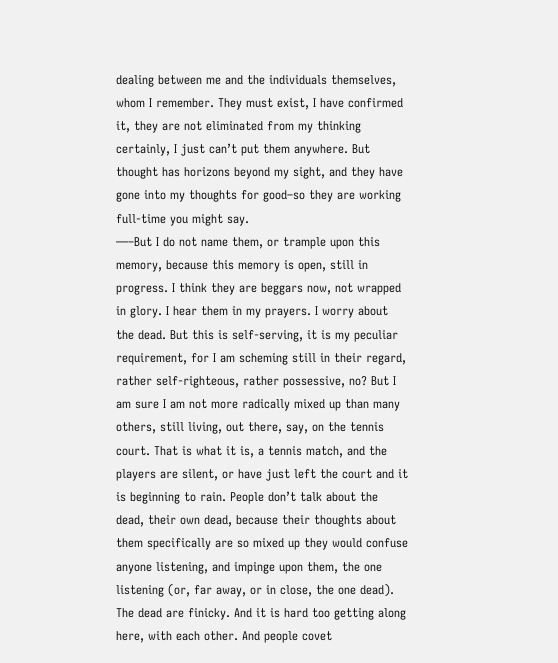dealing between me and the individuals themselves, whom I remember. They must exist, I have confirmed it, they are not eliminated from my thinking certainly, I just can’t put them anywhere. But thought has horizons beyond my sight, and they have gone into my thoughts for good–so they are working full-time you might say.
—–But I do not name them, or trample upon this memory, because this memory is open, still in progress. I think they are beggars now, not wrapped in glory. I hear them in my prayers. I worry about the dead. But this is self-serving, it is my peculiar requirement, for I am scheming still in their regard, rather self-righteous, rather possessive, no? But I am sure I am not more radically mixed up than many others, still living, out there, say, on the tennis court. That is what it is, a tennis match, and the players are silent, or have just left the court and it is beginning to rain. People don’t talk about the dead, their own dead, because their thoughts about them specifically are so mixed up they would confuse anyone listening, and impinge upon them, the one listening (or, far away, or in close, the one dead). The dead are finicky. And it is hard too getting along here, with each other. And people covet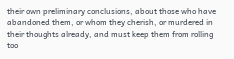their own preliminary conclusions, about those who have abandoned them, or whom they cherish, or murdered in their thoughts already, and must keep them from rolling too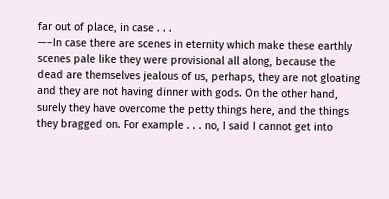far out of place, in case . . .
—–In case there are scenes in eternity which make these earthly scenes pale like they were provisional all along, because the dead are themselves jealous of us, perhaps, they are not gloating and they are not having dinner with gods. On the other hand, surely they have overcome the petty things here, and the things they bragged on. For example . . . no, I said I cannot get into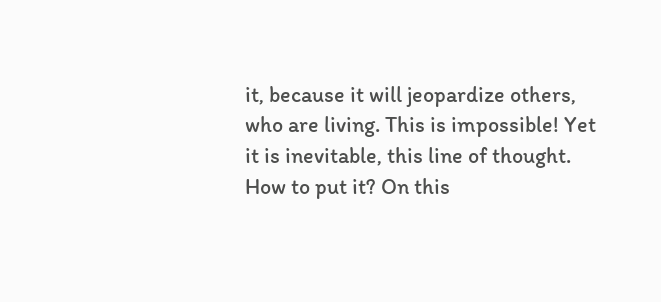it, because it will jeopardize others, who are living. This is impossible! Yet it is inevitable, this line of thought. How to put it? On this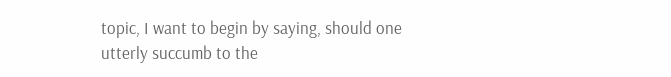topic, I want to begin by saying, should one utterly succumb to the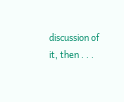discussion of it, then . . .